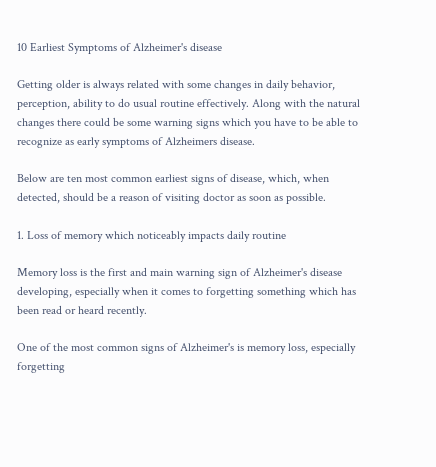10 Earliest Symptoms of Alzheimer's disease

Getting older is always related with some changes in daily behavior, perception, ability to do usual routine effectively. Along with the natural changes there could be some warning signs which you have to be able to recognize as early symptoms of Alzheimers disease.

Below are ten most common earliest signs of disease, which, when detected, should be a reason of visiting doctor as soon as possible.

1. Loss of memory which noticeably impacts daily routine

Memory loss is the first and main warning sign of Alzheimer's disease developing, especially when it comes to forgetting something which has been read or heard recently.

One of the most common signs of Alzheimer's is memory loss, especially forgetting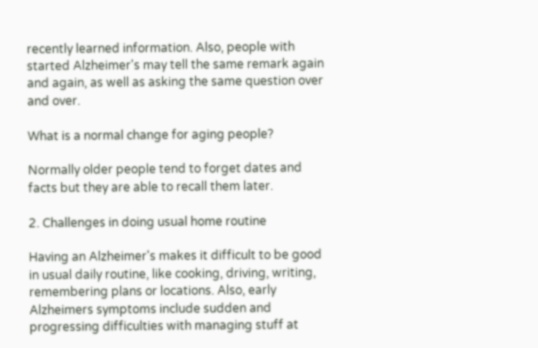recently learned information. Also, people with started Alzheimer's may tell the same remark again and again, as well as asking the same question over and over.

What is a normal change for aging people?

Normally older people tend to forget dates and facts but they are able to recall them later.

2. Challenges in doing usual home routine

Having an Alzheimer's makes it difficult to be good in usual daily routine, like cooking, driving, writing, remembering plans or locations. Also, early Alzheimers symptoms include sudden and progressing difficulties with managing stuff at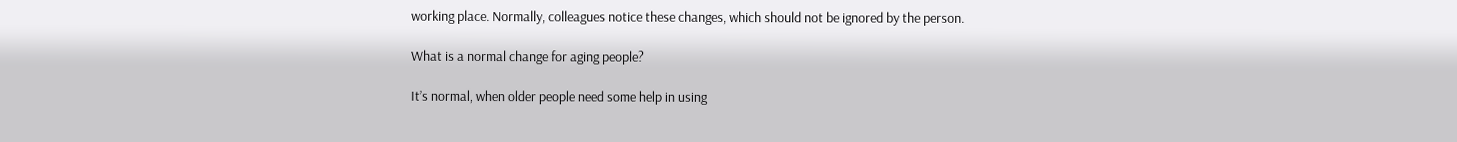working place. Normally, colleagues notice these changes, which should not be ignored by the person.

What is a normal change for aging people?

It’s normal, when older people need some help in using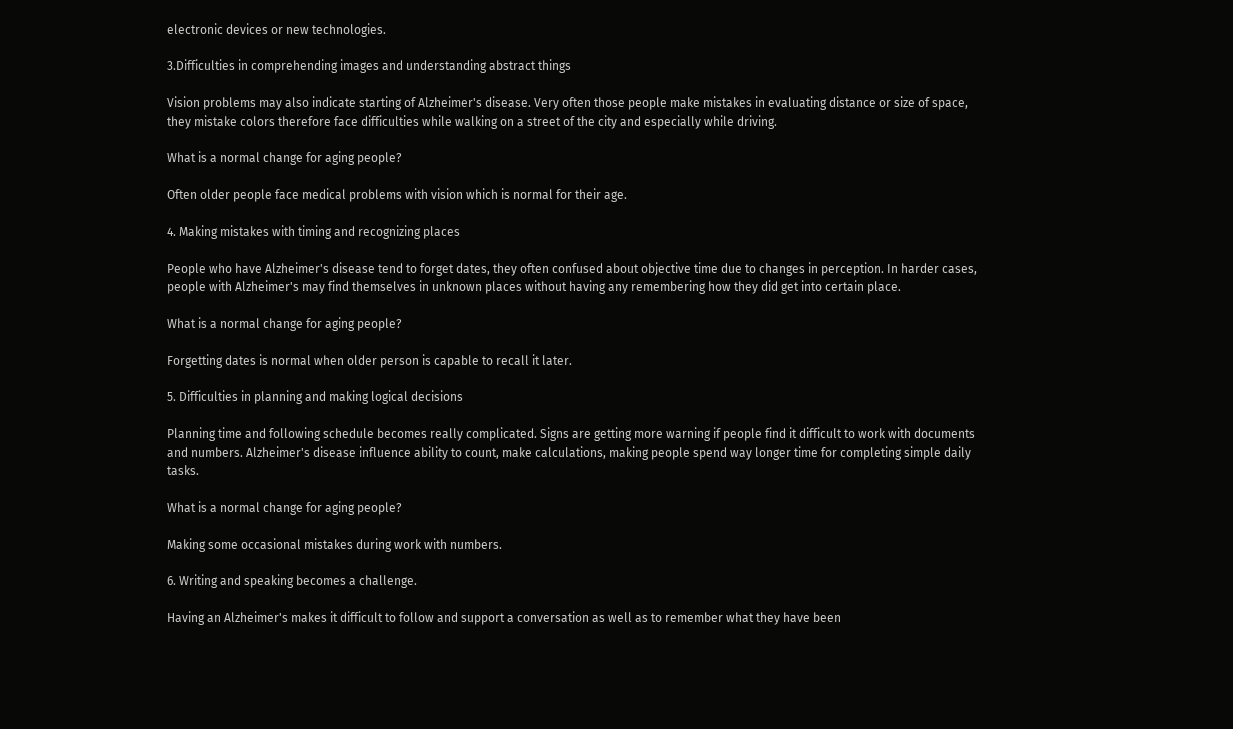electronic devices or new technologies.

3.Difficulties in comprehending images and understanding abstract things

Vision problems may also indicate starting of Alzheimer's disease. Very often those people make mistakes in evaluating distance or size of space, they mistake colors therefore face difficulties while walking on a street of the city and especially while driving.

What is a normal change for aging people?

Often older people face medical problems with vision which is normal for their age.

4. Making mistakes with timing and recognizing places

People who have Alzheimer's disease tend to forget dates, they often confused about objective time due to changes in perception. In harder cases, people with Alzheimer's may find themselves in unknown places without having any remembering how they did get into certain place.

What is a normal change for aging people?

Forgetting dates is normal when older person is capable to recall it later.

5. Difficulties in planning and making logical decisions

Planning time and following schedule becomes really complicated. Signs are getting more warning if people find it difficult to work with documents and numbers. Alzheimer's disease influence ability to count, make calculations, making people spend way longer time for completing simple daily tasks.

What is a normal change for aging people?

Making some occasional mistakes during work with numbers.

6. Writing and speaking becomes a challenge.

Having an Alzheimer's makes it difficult to follow and support a conversation as well as to remember what they have been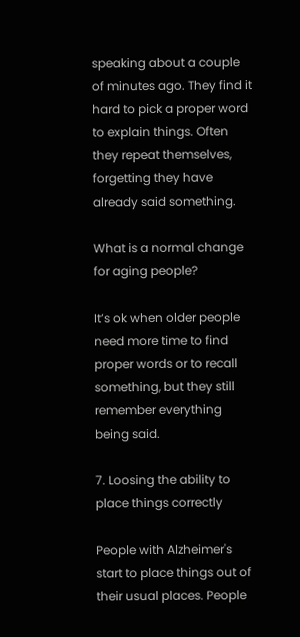speaking about a couple of minutes ago. They find it hard to pick a proper word to explain things. Often they repeat themselves, forgetting they have already said something.

What is a normal change for aging people?

It’s ok when older people need more time to find proper words or to recall something, but they still remember everything being said.

7. Loosing the ability to place things correctly

People with Alzheimer's start to place things out of their usual places. People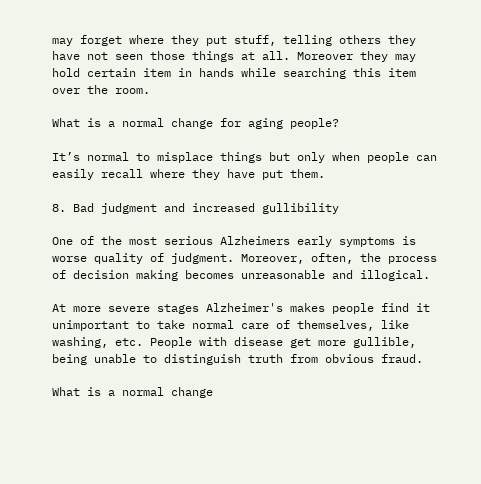may forget where they put stuff, telling others they have not seen those things at all. Moreover they may hold certain item in hands while searching this item over the room.

What is a normal change for aging people?

It’s normal to misplace things but only when people can easily recall where they have put them.

8. Bad judgment and increased gullibility

One of the most serious Alzheimers early symptoms is worse quality of judgment. Moreover, often, the process of decision making becomes unreasonable and illogical.

At more severe stages Alzheimer's makes people find it unimportant to take normal care of themselves, like washing, etc. People with disease get more gullible, being unable to distinguish truth from obvious fraud.

What is a normal change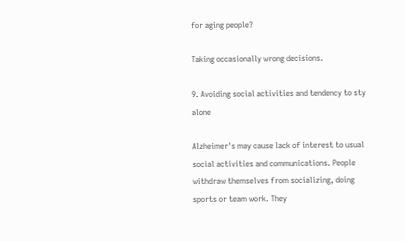for aging people?

Taking occasionally wrong decisions.

9. Avoiding social activities and tendency to sty alone

Alzheimer's may cause lack of interest to usual social activities and communications. People withdraw themselves from socializing, doing sports or team work. They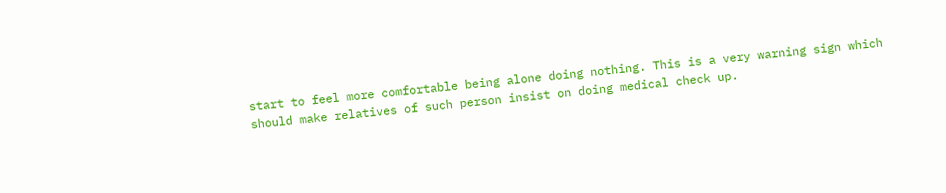start to feel more comfortable being alone doing nothing. This is a very warning sign which should make relatives of such person insist on doing medical check up.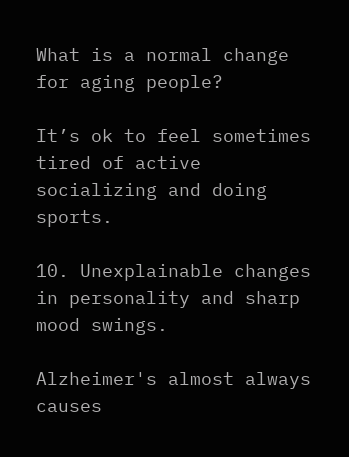What is a normal change for aging people?

It’s ok to feel sometimes tired of active socializing and doing sports.

10. Unexplainable changes in personality and sharp mood swings.

Alzheimer's almost always causes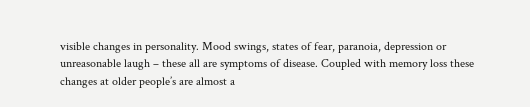visible changes in personality. Mood swings, states of fear, paranoia, depression or unreasonable laugh – these all are symptoms of disease. Coupled with memory loss these changes at older people’s are almost a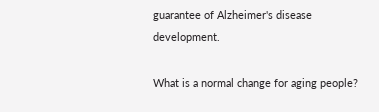guarantee of Alzheimer's disease development.

What is a normal change for aging people?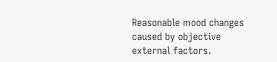Reasonable mood changes caused by objective external factors.